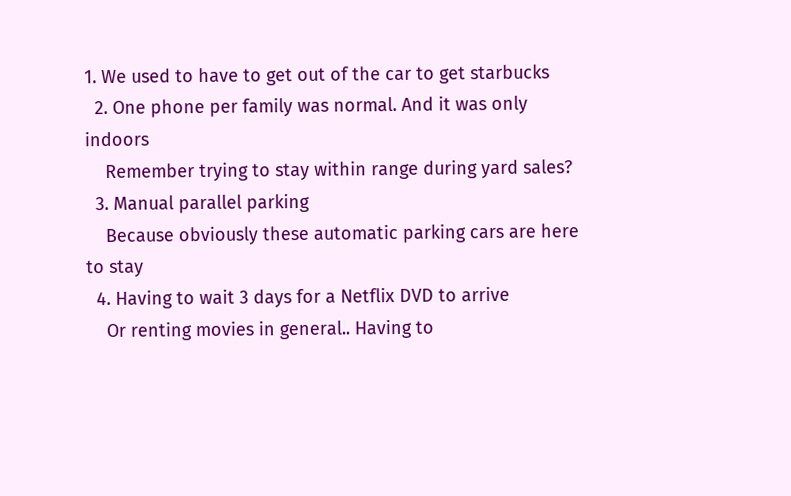1. We used to have to get out of the car to get starbucks
  2. One phone per family was normal. And it was only indoors
    Remember trying to stay within range during yard sales?
  3. Manual parallel parking
    Because obviously these automatic parking cars are here to stay
  4. Having to wait 3 days for a Netflix DVD to arrive
    Or renting movies in general.. Having to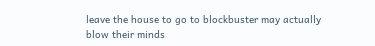leave the house to go to blockbuster may actually blow their minds